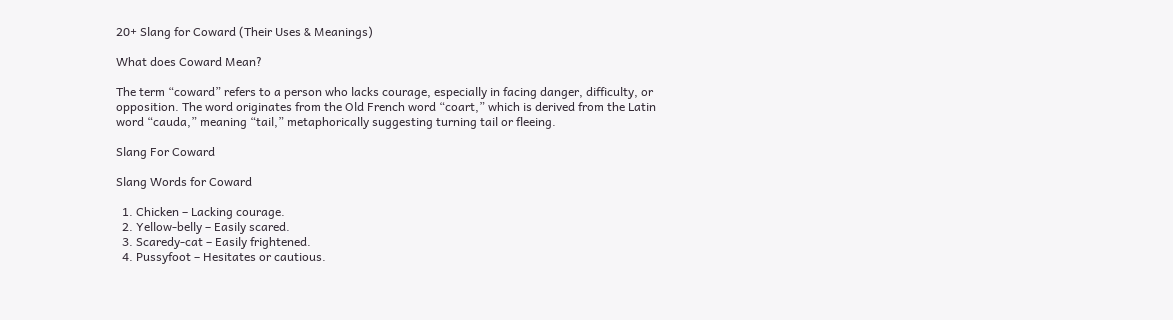20+ Slang for Coward (Their Uses & Meanings)

What does Coward Mean?

The term “coward” refers to a person who lacks courage, especially in facing danger, difficulty, or opposition. The word originates from the Old French word “coart,” which is derived from the Latin word “cauda,” meaning “tail,” metaphorically suggesting turning tail or fleeing.

Slang For Coward

Slang Words for Coward

  1. Chicken – Lacking courage.
  2. Yellow-belly – Easily scared.
  3. Scaredy-cat – Easily frightened.
  4. Pussyfoot – Hesitates or cautious.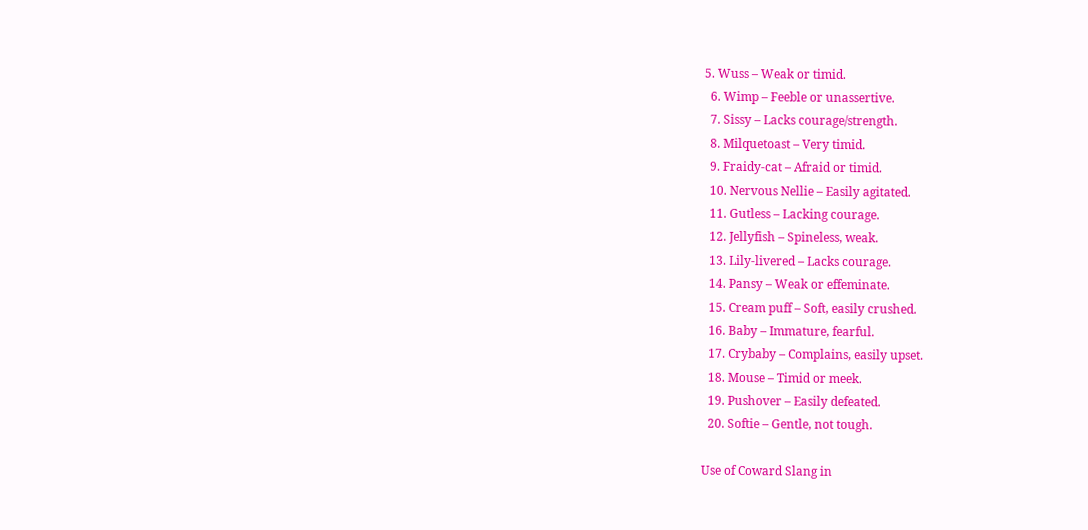5. Wuss – Weak or timid.
  6. Wimp – Feeble or unassertive.
  7. Sissy – Lacks courage/strength.
  8. Milquetoast – Very timid.
  9. Fraidy-cat – Afraid or timid.
  10. Nervous Nellie – Easily agitated.
  11. Gutless – Lacking courage.
  12. Jellyfish – Spineless, weak.
  13. Lily-livered – Lacks courage.
  14. Pansy – Weak or effeminate.
  15. Cream puff – Soft, easily crushed.
  16. Baby – Immature, fearful.
  17. Crybaby – Complains, easily upset.
  18. Mouse – Timid or meek.
  19. Pushover – Easily defeated.
  20. Softie – Gentle, not tough.

Use of Coward Slang in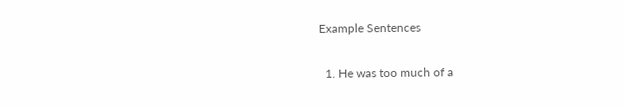Example Sentences

  1. He was too much of a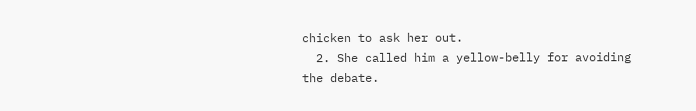chicken to ask her out.
  2. She called him a yellow-belly for avoiding the debate.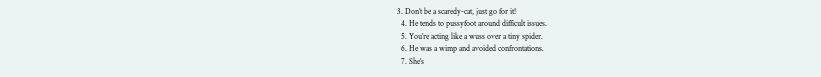3. Don’t be a scaredy-cat, just go for it!
  4. He tends to pussyfoot around difficult issues.
  5. You’re acting like a wuss over a tiny spider.
  6. He was a wimp and avoided confrontations.
  7. She’s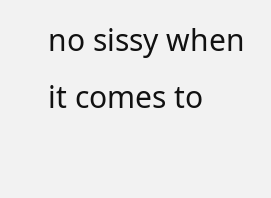no sissy when it comes to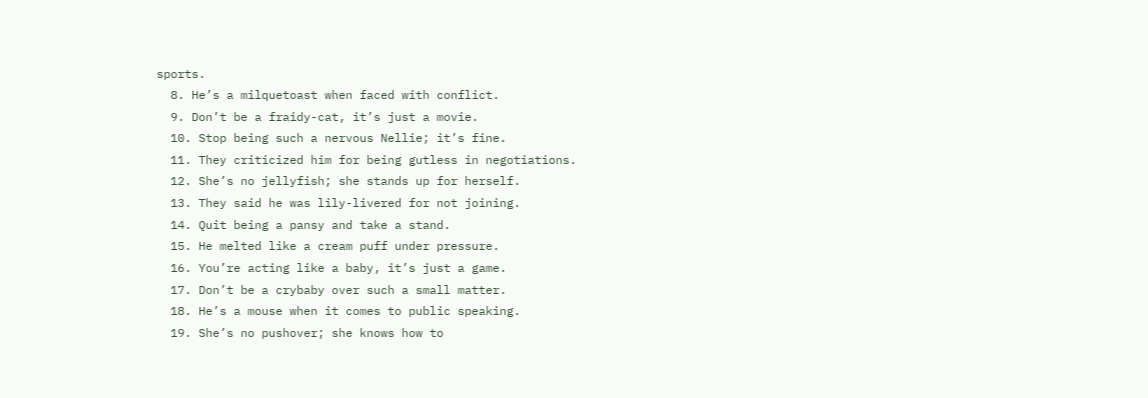sports.
  8. He’s a milquetoast when faced with conflict.
  9. Don’t be a fraidy-cat, it’s just a movie.
  10. Stop being such a nervous Nellie; it’s fine.
  11. They criticized him for being gutless in negotiations.
  12. She’s no jellyfish; she stands up for herself.
  13. They said he was lily-livered for not joining.
  14. Quit being a pansy and take a stand.
  15. He melted like a cream puff under pressure.
  16. You’re acting like a baby, it’s just a game.
  17. Don’t be a crybaby over such a small matter.
  18. He’s a mouse when it comes to public speaking.
  19. She’s no pushover; she knows how to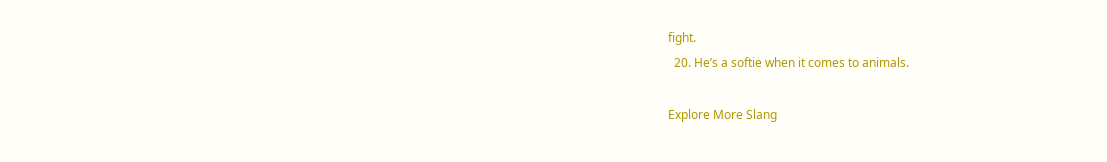fight.
  20. He’s a softie when it comes to animals.

Explore More Slang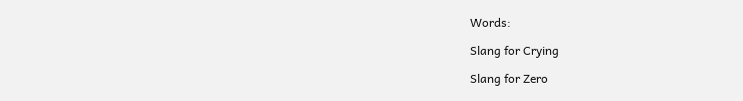Words:

Slang for Crying

Slang for Zero